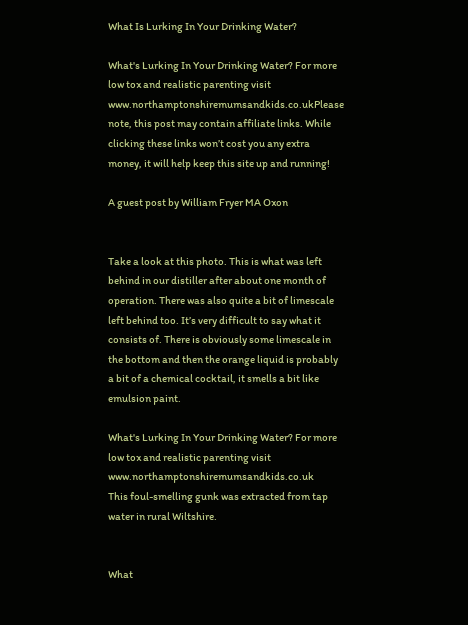What Is Lurking In Your Drinking Water?

What's Lurking In Your Drinking Water? For more low tox and realistic parenting visit www.northamptonshiremumsandkids.co.ukPlease note, this post may contain affiliate links. While clicking these links won’t cost you any extra money, it will help keep this site up and running!

A guest post by William Fryer MA Oxon


Take a look at this photo. This is what was left behind in our distiller after about one month of operation. There was also quite a bit of limescale left behind too. It’s very difficult to say what it consists of. There is obviously some limescale in the bottom and then the orange liquid is probably a bit of a chemical cocktail, it smells a bit like emulsion paint.

What's Lurking In Your Drinking Water? For more low tox and realistic parenting visit www.northamptonshiremumsandkids.co.uk
This foul-smelling gunk was extracted from tap water in rural Wiltshire.


What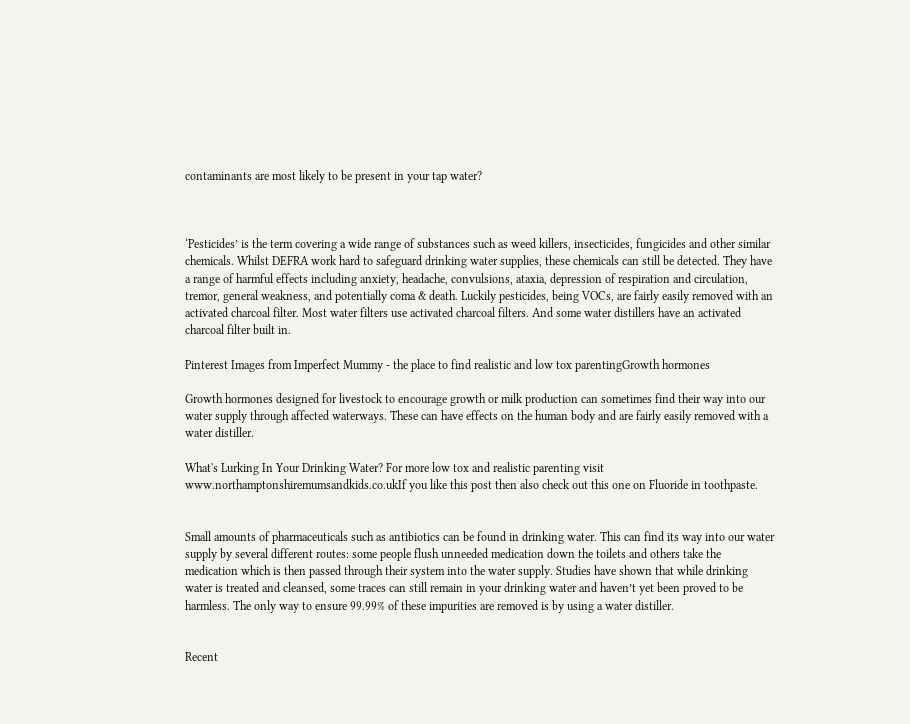contaminants are most likely to be present in your tap water?



‘Pesticides’ is the term covering a wide range of substances such as weed killers, insecticides, fungicides and other similar chemicals. Whilst DEFRA work hard to safeguard drinking water supplies, these chemicals can still be detected. They have a range of harmful effects including anxiety, headache, convulsions, ataxia, depression of respiration and circulation, tremor, general weakness, and potentially coma & death. Luckily pesticides, being VOCs, are fairly easily removed with an activated charcoal filter. Most water filters use activated charcoal filters. And some water distillers have an activated charcoal filter built in.

Pinterest Images from Imperfect Mummy - the place to find realistic and low tox parentingGrowth hormones

Growth hormones designed for livestock to encourage growth or milk production can sometimes find their way into our water supply through affected waterways. These can have effects on the human body and are fairly easily removed with a water distiller.

What's Lurking In Your Drinking Water? For more low tox and realistic parenting visit www.northamptonshiremumsandkids.co.ukIf you like this post then also check out this one on Fluoride in toothpaste.


Small amounts of pharmaceuticals such as antibiotics can be found in drinking water. This can find its way into our water supply by several different routes: some people flush unneeded medication down the toilets and others take the medication which is then passed through their system into the water supply. Studies have shown that while drinking water is treated and cleansed, some traces can still remain in your drinking water and haven’t yet been proved to be harmless. The only way to ensure 99.99% of these impurities are removed is by using a water distiller.


Recent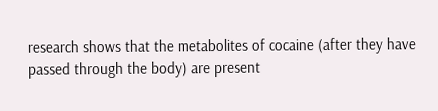research shows that the metabolites of cocaine (after they have passed through the body) are present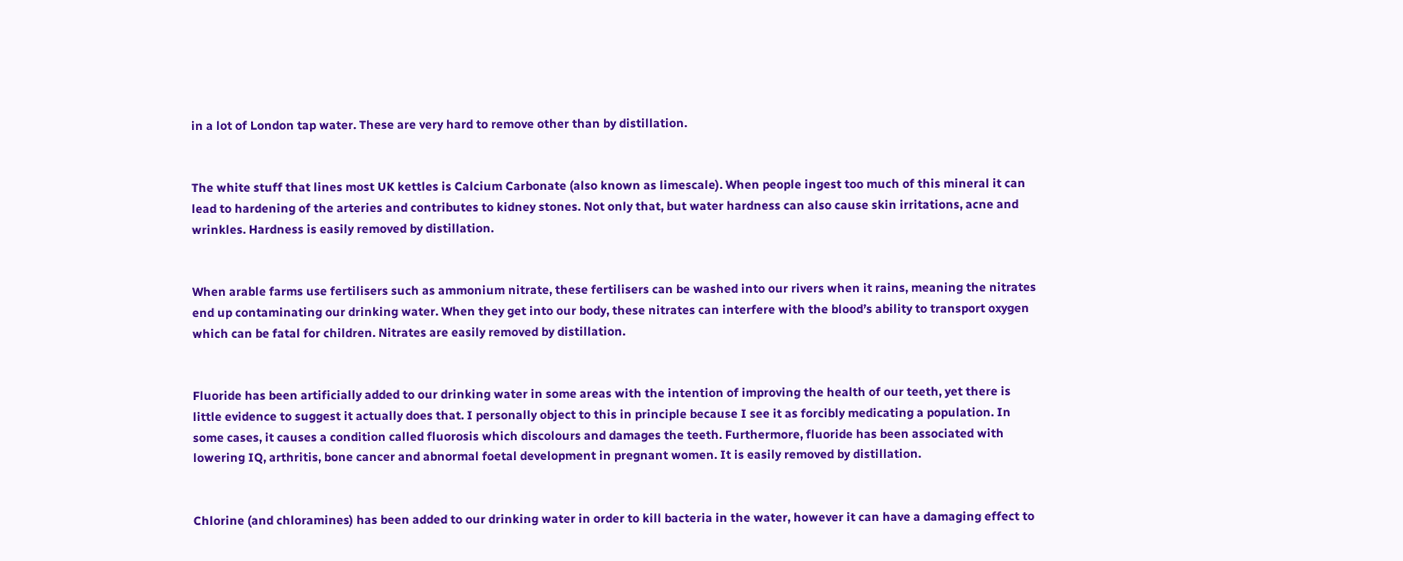in a lot of London tap water. These are very hard to remove other than by distillation.


The white stuff that lines most UK kettles is Calcium Carbonate (also known as limescale). When people ingest too much of this mineral it can lead to hardening of the arteries and contributes to kidney stones. Not only that, but water hardness can also cause skin irritations, acne and wrinkles. Hardness is easily removed by distillation.


When arable farms use fertilisers such as ammonium nitrate, these fertilisers can be washed into our rivers when it rains, meaning the nitrates end up contaminating our drinking water. When they get into our body, these nitrates can interfere with the blood’s ability to transport oxygen which can be fatal for children. Nitrates are easily removed by distillation.


Fluoride has been artificially added to our drinking water in some areas with the intention of improving the health of our teeth, yet there is little evidence to suggest it actually does that. I personally object to this in principle because I see it as forcibly medicating a population. In some cases, it causes a condition called fluorosis which discolours and damages the teeth. Furthermore, fluoride has been associated with lowering IQ, arthritis, bone cancer and abnormal foetal development in pregnant women. It is easily removed by distillation.


Chlorine (and chloramines) has been added to our drinking water in order to kill bacteria in the water, however it can have a damaging effect to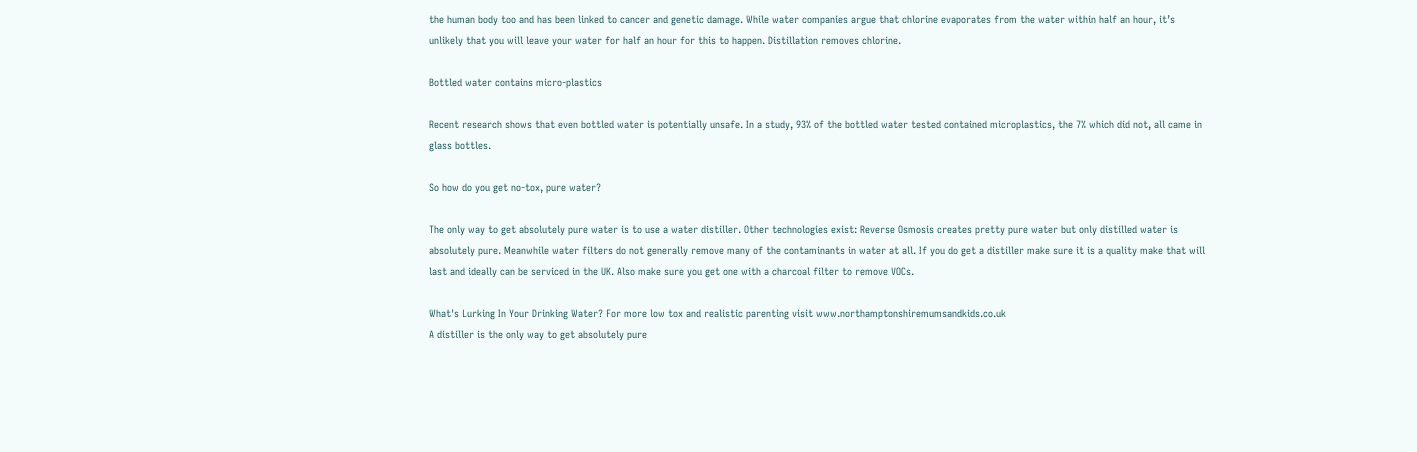the human body too and has been linked to cancer and genetic damage. While water companies argue that chlorine evaporates from the water within half an hour, it’s unlikely that you will leave your water for half an hour for this to happen. Distillation removes chlorine.

Bottled water contains micro-plastics

Recent research shows that even bottled water is potentially unsafe. In a study, 93% of the bottled water tested contained microplastics, the 7% which did not, all came in glass bottles.

So how do you get no-tox, pure water?

The only way to get absolutely pure water is to use a water distiller. Other technologies exist: Reverse Osmosis creates pretty pure water but only distilled water is absolutely pure. Meanwhile water filters do not generally remove many of the contaminants in water at all. If you do get a distiller make sure it is a quality make that will last and ideally can be serviced in the UK. Also make sure you get one with a charcoal filter to remove VOCs.

What's Lurking In Your Drinking Water? For more low tox and realistic parenting visit www.northamptonshiremumsandkids.co.uk
A distiller is the only way to get absolutely pure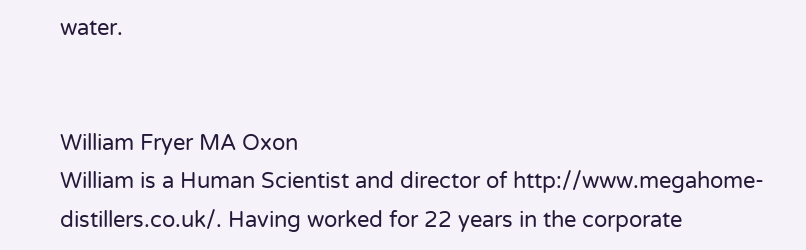water.


William Fryer MA Oxon
William is a Human Scientist and director of http://www.megahome-distillers.co.uk/. Having worked for 22 years in the corporate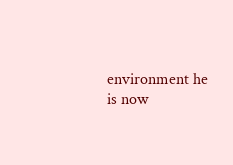environment he is now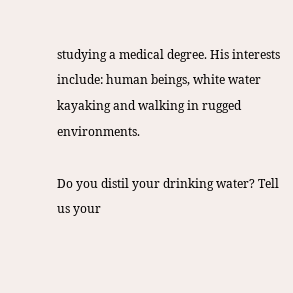studying a medical degree. His interests include: human beings, white water kayaking and walking in rugged environments.

Do you distil your drinking water? Tell us your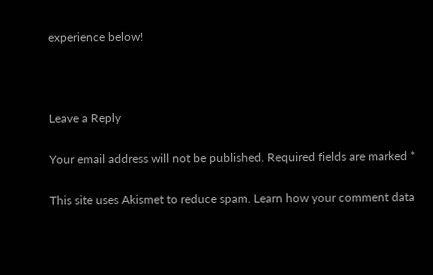experience below!



Leave a Reply

Your email address will not be published. Required fields are marked *

This site uses Akismet to reduce spam. Learn how your comment data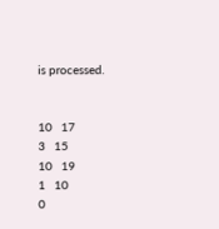is processed.


10   17
3   15
10   19
1   10
0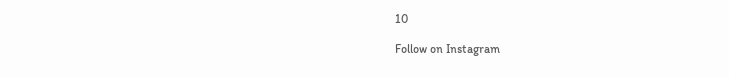10

Follow on Instagram